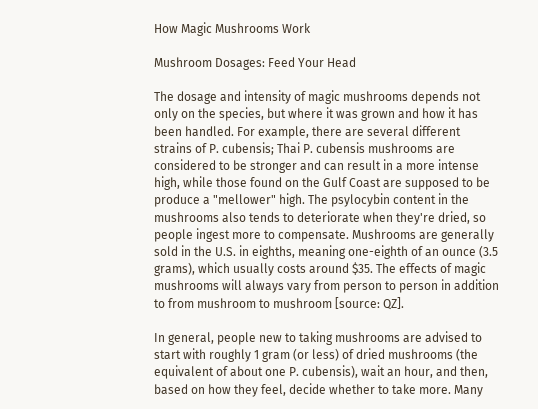How Magic Mushrooms Work

Mushroom Dosages: Feed Your Head

The dosage and intensity of magic mushrooms depends not only on the species, but where it was grown and how it has been handled. For example, there are several different strains of P. cubensis; Thai P. cubensis mushrooms are considered to be stronger and can result in a more intense high, while those found on the Gulf Coast are supposed to be produce a "mellower" high. The psylocybin content in the mushrooms also tends to deteriorate when they're dried, so people ingest more to compensate. Mushrooms are generally sold in the U.S. in eighths, meaning one-eighth of an ounce (3.5 grams), which usually costs around $35. The effects of magic mushrooms will always vary from person to person in addition to from mushroom to mushroom [source: QZ].

In general, people new to taking mushrooms are advised to start with roughly 1 gram (or less) of dried mushrooms (the equivalent of about one P. cubensis), wait an hour, and then, based on how they feel, decide whether to take more. Many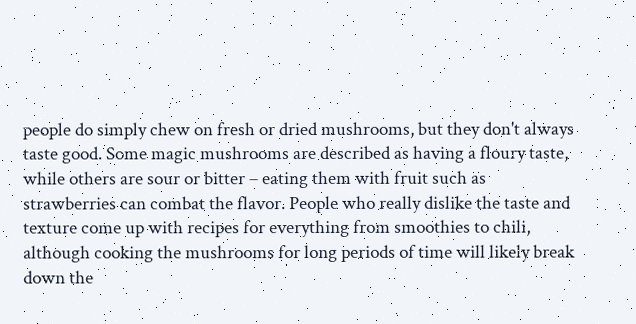people do simply chew on fresh or dried mushrooms, but they don't always taste good. Some magic mushrooms are described as having a floury taste, while others are sour or bitter – eating them with fruit such as strawberries can combat the flavor. People who really dislike the taste and texture come up with recipes for everything from smoothies to chili, although cooking the mushrooms for long periods of time will likely break down the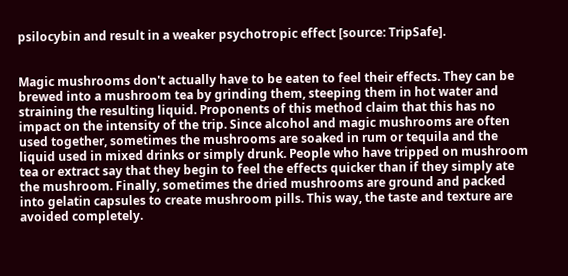psilocybin and result in a weaker psychotropic effect [source: TripSafe].


Magic mushrooms don't actually have to be eaten to feel their effects. They can be brewed into a mushroom tea by grinding them, steeping them in hot water and straining the resulting liquid. Proponents of this method claim that this has no impact on the intensity of the trip. Since alcohol and magic mushrooms are often used together, sometimes the mushrooms are soaked in rum or tequila and the liquid used in mixed drinks or simply drunk. People who have tripped on mushroom tea or extract say that they begin to feel the effects quicker than if they simply ate the mushroom. Finally, sometimes the dried mushrooms are ground and packed into gelatin capsules to create mushroom pills. This way, the taste and texture are avoided completely.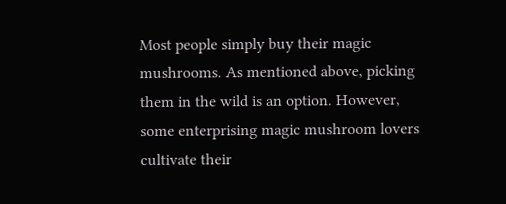Most people simply buy their magic mushrooms. As mentioned above, picking them in the wild is an option. However, some enterprising magic mushroom lovers cultivate their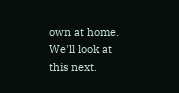own at home. We'll look at this next.